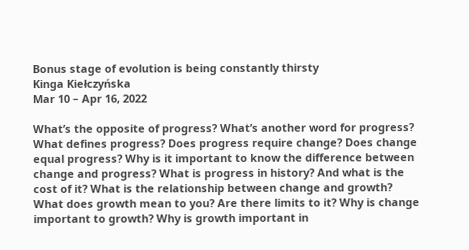Bonus stage of evolution is being constantly thirsty
Kinga Kiełczyńska
Mar 10 – Apr 16, 2022

What’s the opposite of progress? What’s another word for progress? What defines progress? Does progress require change? Does change equal progress? Why is it important to know the difference between change and progress? What is progress in history? And what is the cost of it? What is the relationship between change and growth? What does growth mean to you? Are there limits to it? Why is change important to growth? Why is growth important in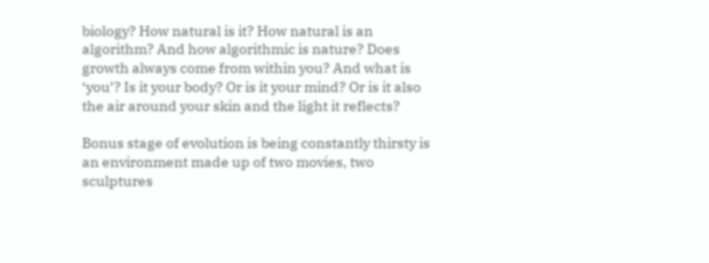biology? How natural is it? How natural is an algorithm? And how algorithmic is nature? Does growth always come from within you? And what is ‘you’? Is it your body? Or is it your mind? Or is it also the air around your skin and the light it reflects?

Bonus stage of evolution is being constantly thirsty is an environment made up of two movies, two sculptures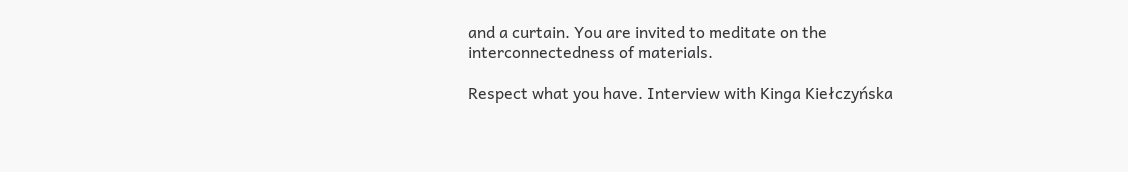and a curtain. You are invited to meditate on the interconnectedness of materials.

Respect what you have. Interview with Kinga Kiełczyńska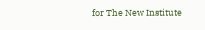for The New Institute